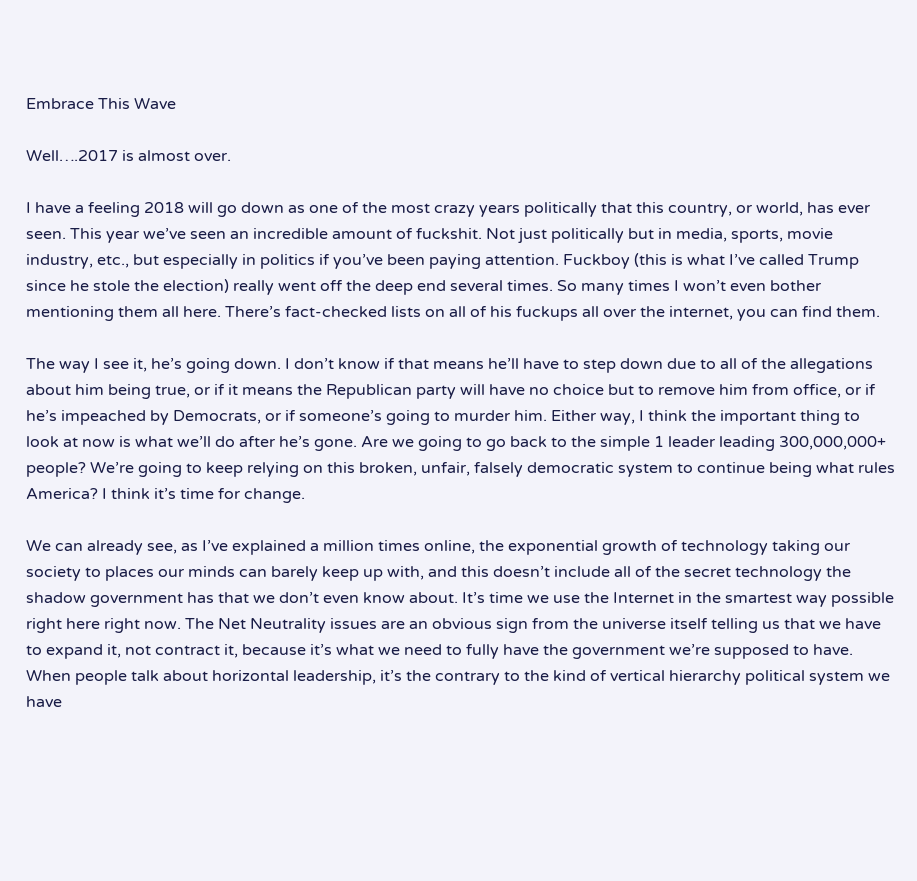Embrace This Wave

Well….2017 is almost over.

I have a feeling 2018 will go down as one of the most crazy years politically that this country, or world, has ever seen. This year we’ve seen an incredible amount of fuckshit. Not just politically but in media, sports, movie industry, etc., but especially in politics if you’ve been paying attention. Fuckboy (this is what I’ve called Trump since he stole the election) really went off the deep end several times. So many times I won’t even bother mentioning them all here. There’s fact-checked lists on all of his fuckups all over the internet, you can find them.

The way I see it, he’s going down. I don’t know if that means he’ll have to step down due to all of the allegations about him being true, or if it means the Republican party will have no choice but to remove him from office, or if he’s impeached by Democrats, or if someone’s going to murder him. Either way, I think the important thing to look at now is what we’ll do after he’s gone. Are we going to go back to the simple 1 leader leading 300,000,000+ people? We’re going to keep relying on this broken, unfair, falsely democratic system to continue being what rules America? I think it’s time for change.

We can already see, as I’ve explained a million times online, the exponential growth of technology taking our society to places our minds can barely keep up with, and this doesn’t include all of the secret technology the shadow government has that we don’t even know about. It’s time we use the Internet in the smartest way possible right here right now. The Net Neutrality issues are an obvious sign from the universe itself telling us that we have to expand it, not contract it, because it’s what we need to fully have the government we’re supposed to have. When people talk about horizontal leadership, it’s the contrary to the kind of vertical hierarchy political system we have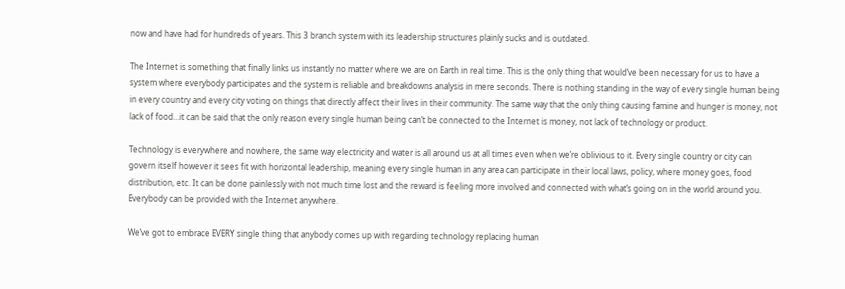now and have had for hundreds of years. This 3 branch system with its leadership structures plainly sucks and is outdated.

The Internet is something that finally links us instantly no matter where we are on Earth in real time. This is the only thing that would’ve been necessary for us to have a system where everybody participates and the system is reliable and breakdowns analysis in mere seconds. There is nothing standing in the way of every single human being in every country and every city voting on things that directly affect their lives in their community. The same way that the only thing causing famine and hunger is money, not lack of food…it can be said that the only reason every single human being can’t be connected to the Internet is money, not lack of technology or product.

Technology is everywhere and nowhere, the same way electricity and water is all around us at all times even when we’re oblivious to it. Every single country or city can govern itself however it sees fit with horizontal leadership, meaning every single human in any area can participate in their local laws, policy, where money goes, food distribution, etc. It can be done painlessly with not much time lost and the reward is feeling more involved and connected with what’s going on in the world around you. Everybody can be provided with the Internet anywhere.

We’ve got to embrace EVERY single thing that anybody comes up with regarding technology replacing human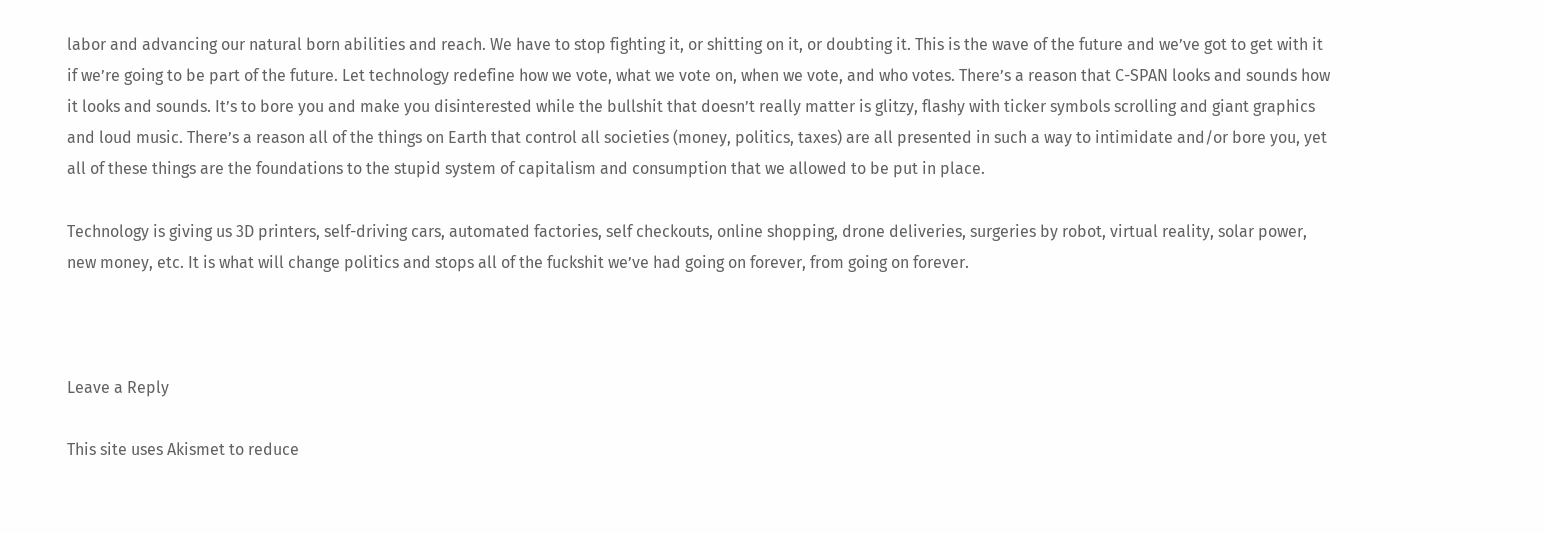labor and advancing our natural born abilities and reach. We have to stop fighting it, or shitting on it, or doubting it. This is the wave of the future and we’ve got to get with it if we’re going to be part of the future. Let technology redefine how we vote, what we vote on, when we vote, and who votes. There’s a reason that C-SPAN looks and sounds how it looks and sounds. It’s to bore you and make you disinterested while the bullshit that doesn’t really matter is glitzy, flashy with ticker symbols scrolling and giant graphics and loud music. There’s a reason all of the things on Earth that control all societies (money, politics, taxes) are all presented in such a way to intimidate and/or bore you, yet all of these things are the foundations to the stupid system of capitalism and consumption that we allowed to be put in place.

Technology is giving us 3D printers, self-driving cars, automated factories, self checkouts, online shopping, drone deliveries, surgeries by robot, virtual reality, solar power, new money, etc. It is what will change politics and stops all of the fuckshit we’ve had going on forever, from going on forever.



Leave a Reply

This site uses Akismet to reduce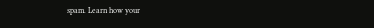spam. Learn how your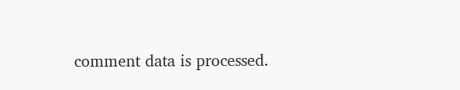comment data is processed.